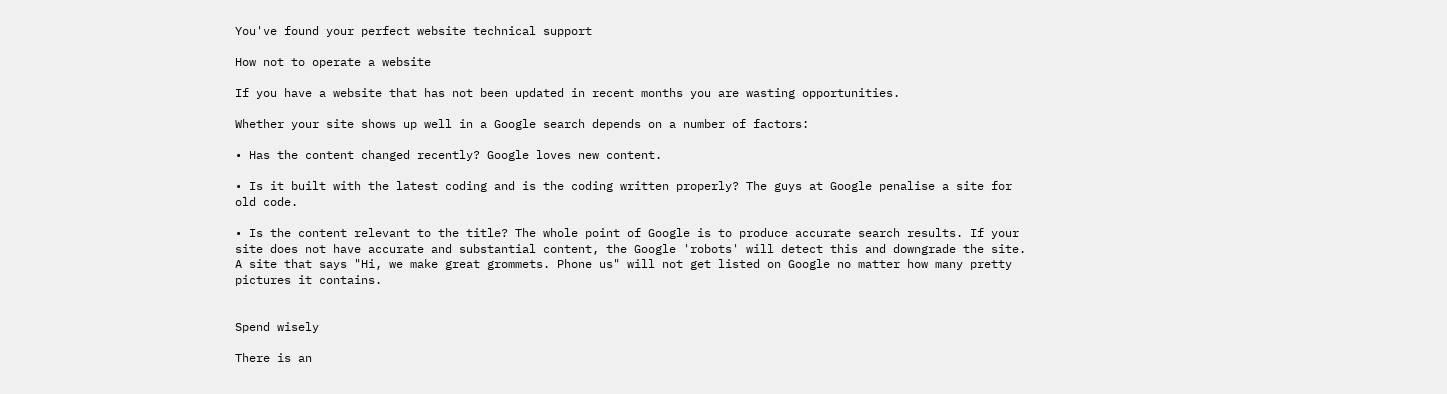You've found your perfect website technical support

How not to operate a website

If you have a website that has not been updated in recent months you are wasting opportunities.

Whether your site shows up well in a Google search depends on a number of factors:

• Has the content changed recently? Google loves new content.

• Is it built with the latest coding and is the coding written properly? The guys at Google penalise a site for old code.

• Is the content relevant to the title? The whole point of Google is to produce accurate search results. If your site does not have accurate and substantial content, the Google 'robots' will detect this and downgrade the site. A site that says "Hi, we make great grommets. Phone us" will not get listed on Google no matter how many pretty pictures it contains.


Spend wisely

There is an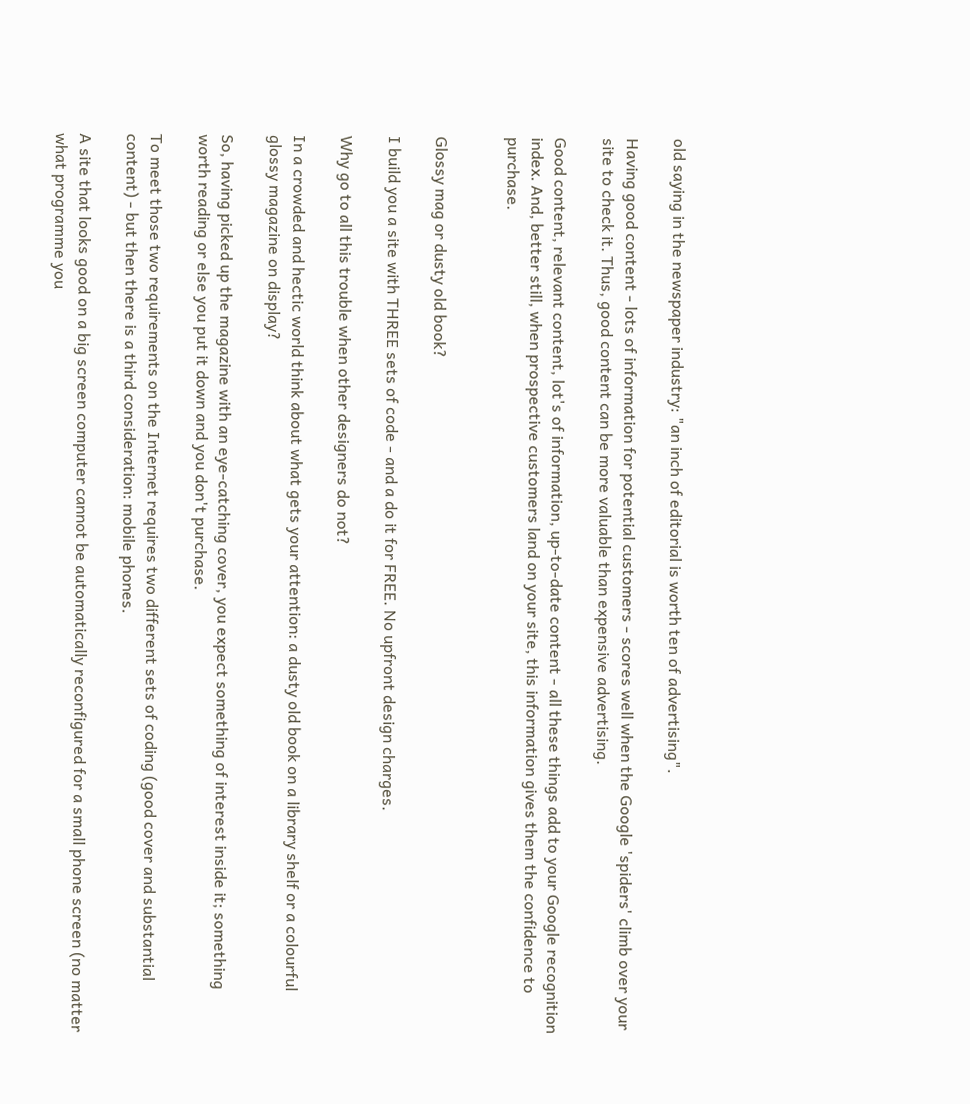old saying in the newspaper industry: "an inch of editorial is worth ten of advertising".

Having good content - lots of information for potential customers - scores well when the Google 'spiders' climb over your site to check it. Thus, good content can be more valuable than expensive advertising.

Good content, relevant content, lot's of information, up-to-date content - all these things add to your Google recognition index. And, better still, when prospective customers land on your site, this information gives them the confidence to purchase.


Glossy mag or dusty old book?

I build you a site with THREE sets of code - and a do it for FREE. No upfront design charges.

Why go to all this trouble when other designers do not?

In a crowded and hectic world think about what gets your attention: a dusty old book on a library shelf or a colourful glossy magazine on display?

So, having picked up the magazine with an eye-catching cover, you expect something of interest inside it; something worth reading or else you put it down and you don't purchase.

To meet those two requirements on the Internet requires two different sets of coding (good cover and substantial content) - but then there is a third consideration: mobile phones.

A site that looks good on a big screen computer cannot be automatically reconfigured for a small phone screen (no matter what programme you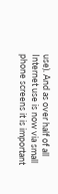use). And as over half of all Internet use is now via small phone screens it is important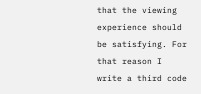that the viewing experience should be satisfying. For that reason I write a third code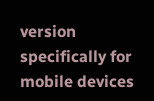version specifically for mobile devices